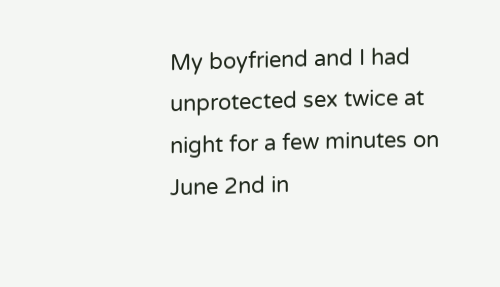My boyfriend and I had unprotected sex twice at night for a few minutes on June 2nd in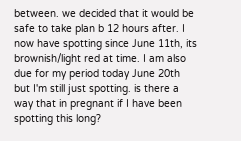between. we decided that it would be safe to take plan b 12 hours after. I now have spotting since June 11th, its brownish/light red at time. I am also due for my period today June 20th but I'm still just spotting. is there a way that in pregnant if I have been spotting this long?